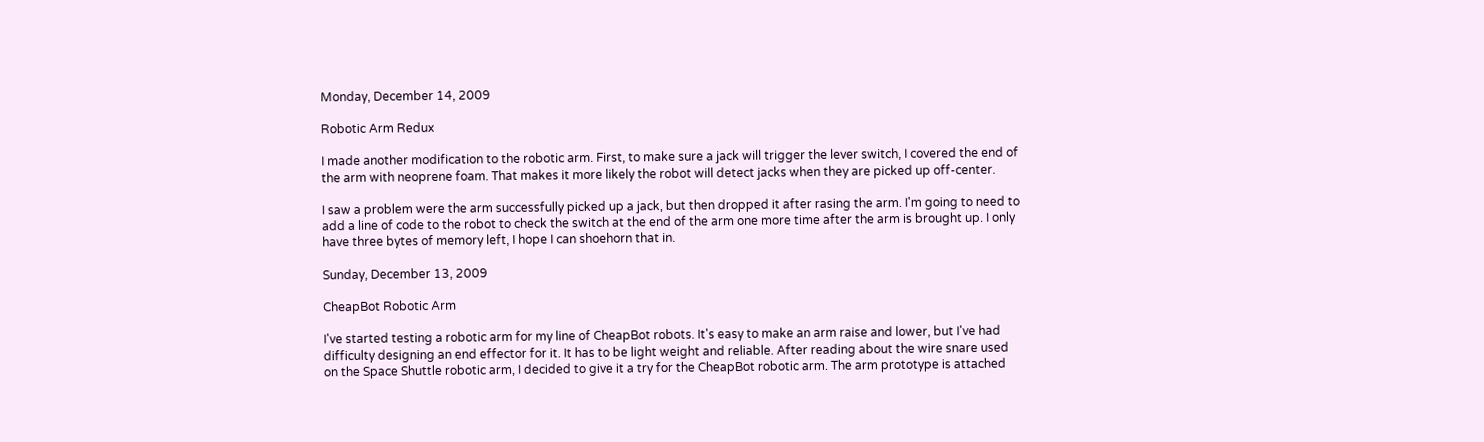Monday, December 14, 2009

Robotic Arm Redux

I made another modification to the robotic arm. First, to make sure a jack will trigger the lever switch, I covered the end of the arm with neoprene foam. That makes it more likely the robot will detect jacks when they are picked up off-center.

I saw a problem were the arm successfully picked up a jack, but then dropped it after rasing the arm. I'm going to need to add a line of code to the robot to check the switch at the end of the arm one more time after the arm is brought up. I only have three bytes of memory left, I hope I can shoehorn that in.

Sunday, December 13, 2009

CheapBot Robotic Arm

I've started testing a robotic arm for my line of CheapBot robots. It's easy to make an arm raise and lower, but I've had difficulty designing an end effector for it. It has to be light weight and reliable. After reading about the wire snare used on the Space Shuttle robotic arm, I decided to give it a try for the CheapBot robotic arm. The arm prototype is attached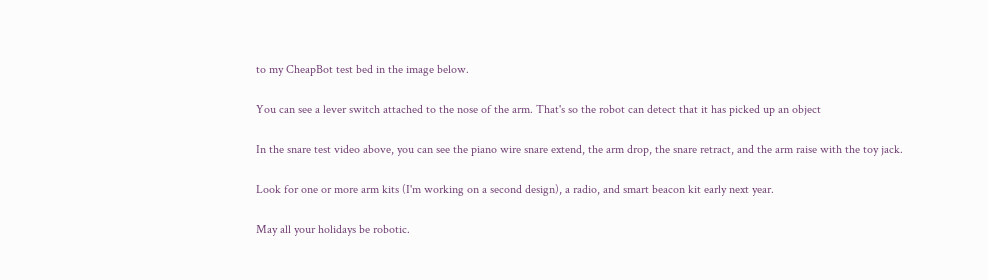to my CheapBot test bed in the image below.

You can see a lever switch attached to the nose of the arm. That's so the robot can detect that it has picked up an object

In the snare test video above, you can see the piano wire snare extend, the arm drop, the snare retract, and the arm raise with the toy jack.

Look for one or more arm kits (I'm working on a second design), a radio, and smart beacon kit early next year.

May all your holidays be robotic.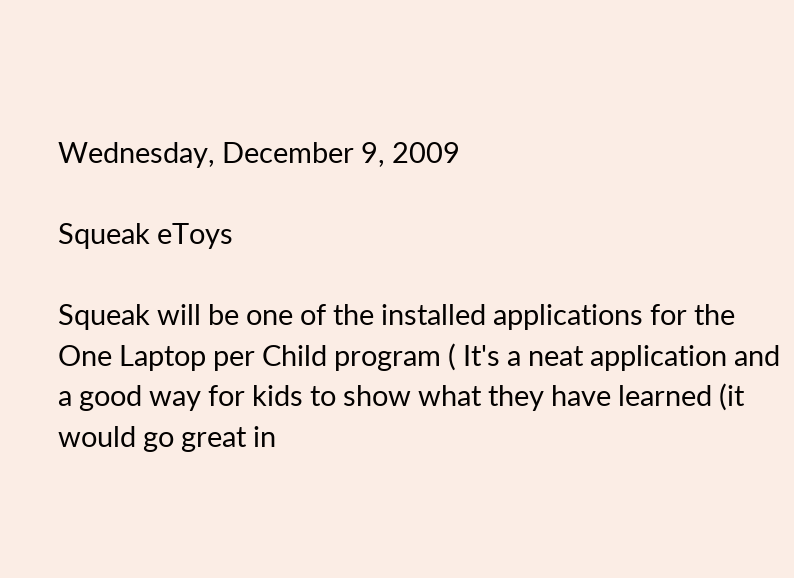Wednesday, December 9, 2009

Squeak eToys

Squeak will be one of the installed applications for the One Laptop per Child program ( It's a neat application and a good way for kids to show what they have learned (it would go great in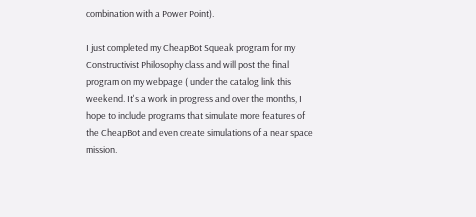combination with a Power Point).

I just completed my CheapBot Squeak program for my Constructivist Philosophy class and will post the final program on my webpage ( under the catalog link this weekend. It's a work in progress and over the months, I hope to include programs that simulate more features of the CheapBot and even create simulations of a near space mission.